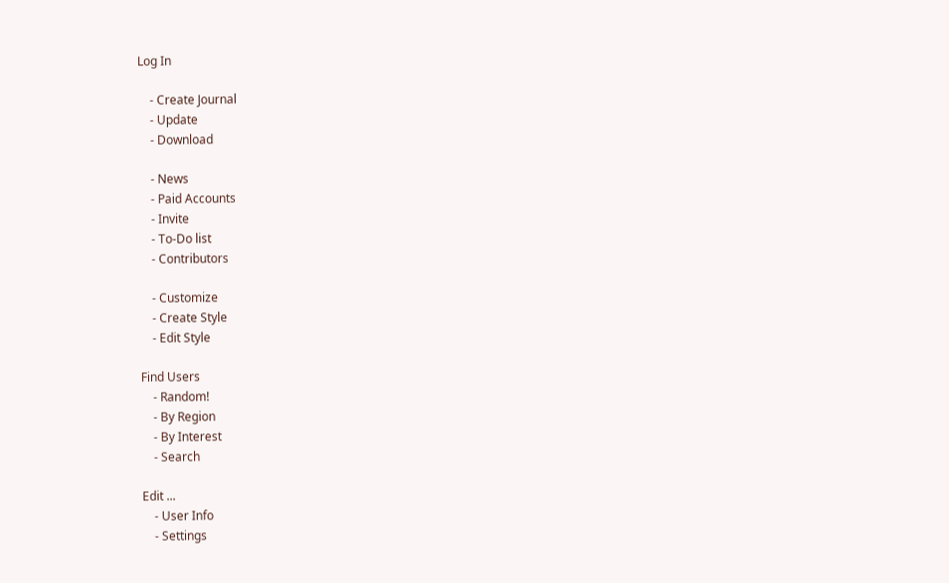Log In

    - Create Journal
    - Update
    - Download

    - News
    - Paid Accounts
    - Invite
    - To-Do list
    - Contributors

    - Customize
    - Create Style
    - Edit Style

Find Users
    - Random!
    - By Region
    - By Interest
    - Search

Edit ...
    - User Info
    - Settings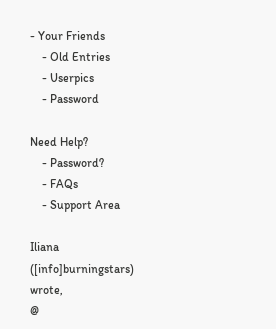- Your Friends
    - Old Entries
    - Userpics
    - Password

Need Help?
    - Password?
    - FAQs
    - Support Area

Iliana ([info]burningstars) wrote,
@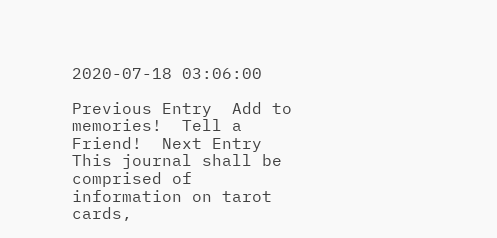2020-07-18 03:06:00

Previous Entry  Add to memories!  Tell a Friend!  Next Entry
This journal shall be comprised of information on tarot cards,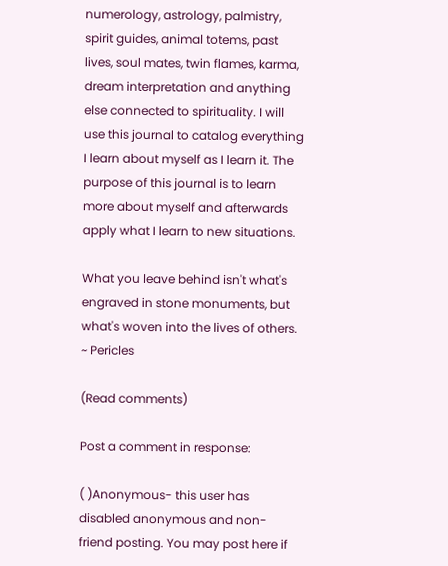numerology, astrology, palmistry, spirit guides, animal totems, past lives, soul mates, twin flames, karma, dream interpretation and anything else connected to spirituality. I will use this journal to catalog everything I learn about myself as I learn it. The purpose of this journal is to learn more about myself and afterwards apply what I learn to new situations.

What you leave behind isn't what's engraved in stone monuments, but what's woven into the lives of others. ~ Pericles

(Read comments)

Post a comment in response:

( )Anonymous- this user has disabled anonymous and non-friend posting. You may post here if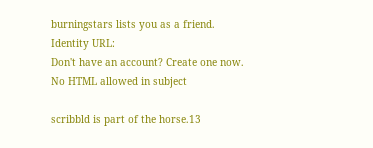burningstars lists you as a friend.
Identity URL:
Don't have an account? Create one now.
No HTML allowed in subject

scribbld is part of the horse.13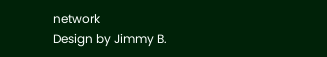network
Design by Jimmy B.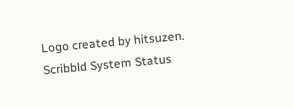Logo created by hitsuzen.
Scribbld System Status